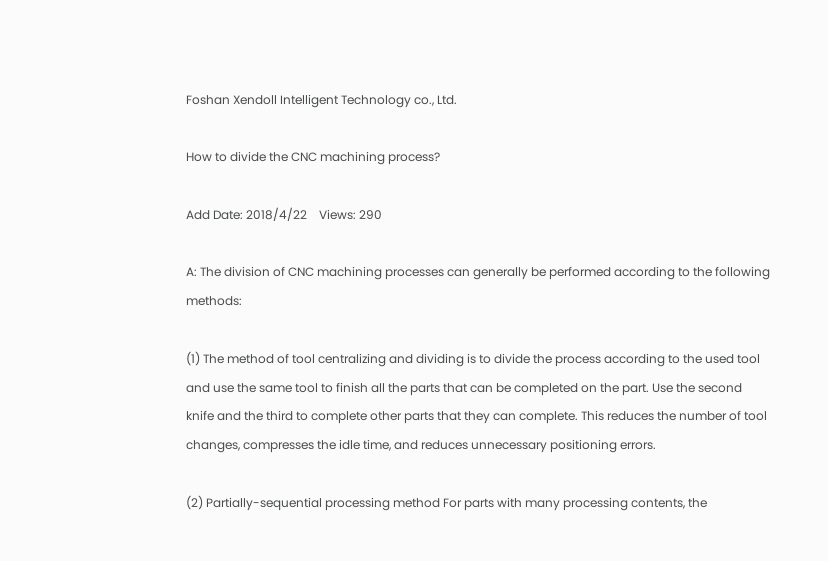Foshan Xendoll Intelligent Technology co., Ltd.

How to divide the CNC machining process?

Add Date: 2018/4/22    Views: 290

A: The division of CNC machining processes can generally be performed according to the following methods:

(1) The method of tool centralizing and dividing is to divide the process according to the used tool and use the same tool to finish all the parts that can be completed on the part. Use the second knife and the third to complete other parts that they can complete. This reduces the number of tool changes, compresses the idle time, and reduces unnecessary positioning errors.

(2) Partially-sequential processing method For parts with many processing contents, the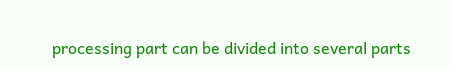processing part can be divided into several parts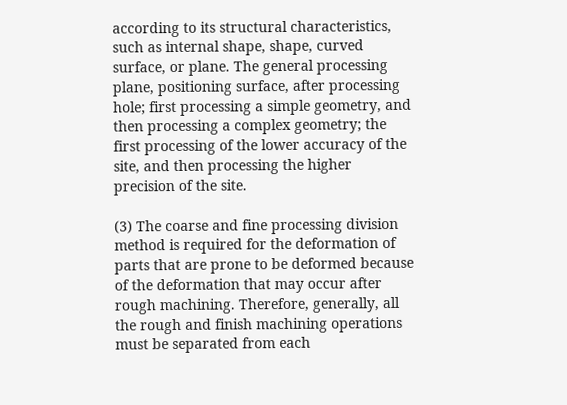according to its structural characteristics, such as internal shape, shape, curved surface, or plane. The general processing plane, positioning surface, after processing hole; first processing a simple geometry, and then processing a complex geometry; the first processing of the lower accuracy of the site, and then processing the higher precision of the site.

(3) The coarse and fine processing division method is required for the deformation of parts that are prone to be deformed because of the deformation that may occur after rough machining. Therefore, generally, all the rough and finish machining operations must be separated from each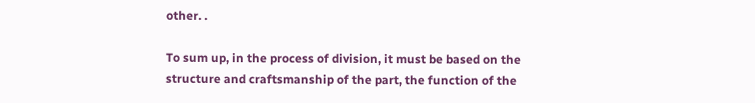other. .

To sum up, in the process of division, it must be based on the structure and craftsmanship of the part, the function of the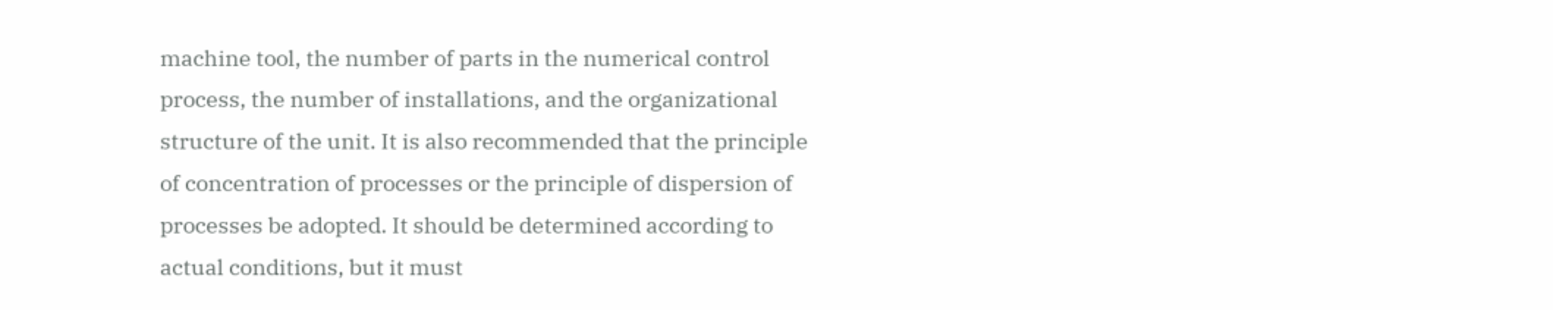machine tool, the number of parts in the numerical control process, the number of installations, and the organizational structure of the unit. It is also recommended that the principle of concentration of processes or the principle of dispersion of processes be adopted. It should be determined according to actual conditions, but it must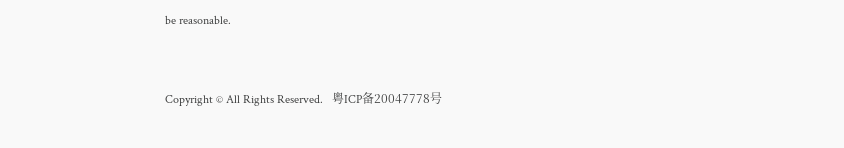be reasonable.


Copyright © All Rights Reserved.   粤ICP备20047778号